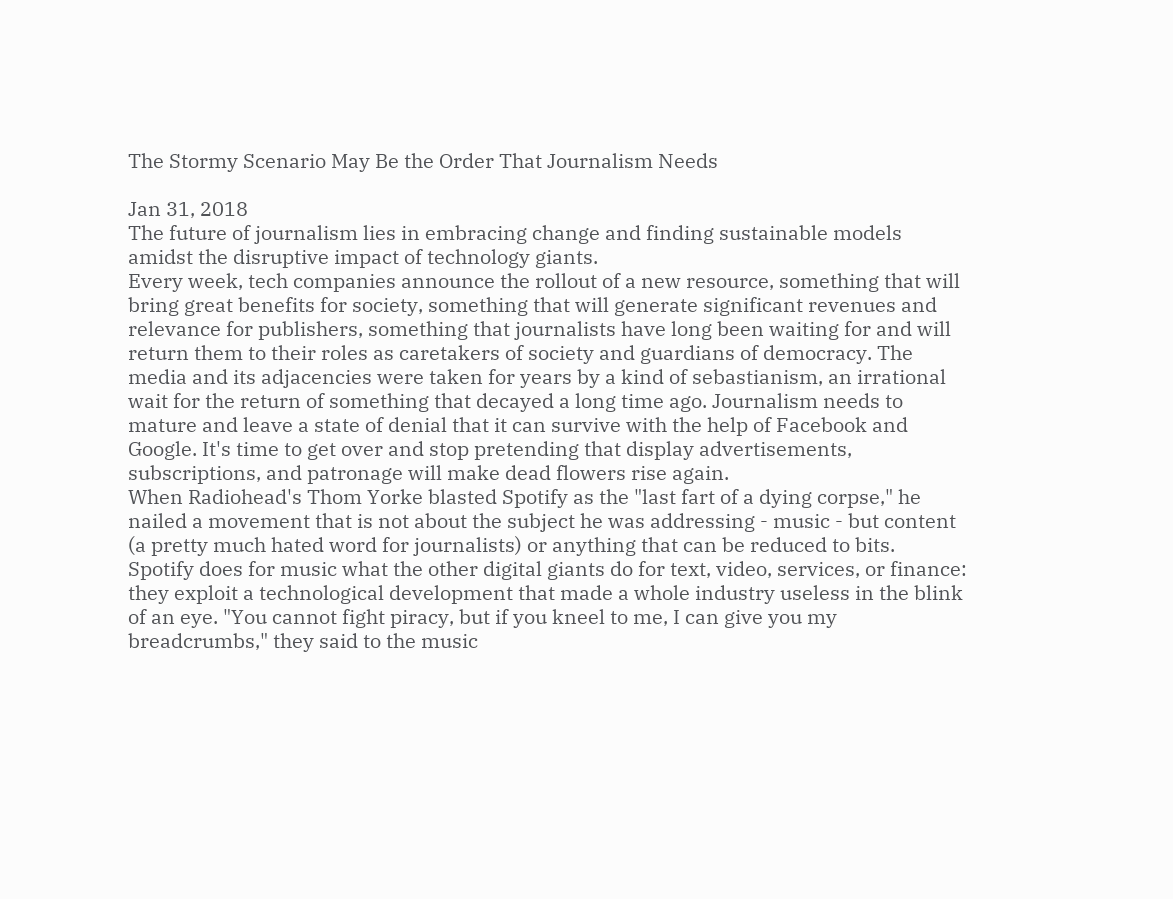The Stormy Scenario May Be the Order That Journalism Needs

Jan 31, 2018
The future of journalism lies in embracing change and finding sustainable models amidst the disruptive impact of technology giants.
Every week, tech companies announce the rollout of a new resource, something that will bring great benefits for society, something that will generate significant revenues and relevance for publishers, something that journalists have long been waiting for and will return them to their roles as caretakers of society and guardians of democracy. The media and its adjacencies were taken for years by a kind of sebastianism, an irrational wait for the return of something that decayed a long time ago. Journalism needs to mature and leave a state of denial that it can survive with the help of Facebook and Google. It's time to get over and stop pretending that display advertisements, subscriptions, and patronage will make dead flowers rise again.
When Radiohead's Thom Yorke blasted Spotify as the "last fart of a dying corpse," he nailed a movement that is not about the subject he was addressing - music - but content (a pretty much hated word for journalists) or anything that can be reduced to bits.
Spotify does for music what the other digital giants do for text, video, services, or finance: they exploit a technological development that made a whole industry useless in the blink of an eye. "You cannot fight piracy, but if you kneel to me, I can give you my breadcrumbs," they said to the music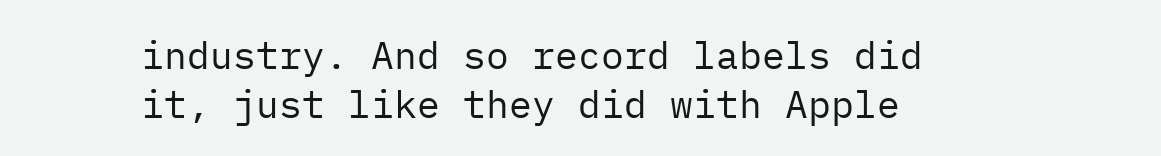industry. And so record labels did it, just like they did with Apple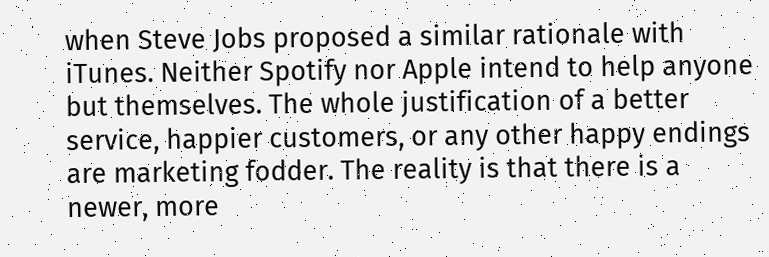when Steve Jobs proposed a similar rationale with iTunes. Neither Spotify nor Apple intend to help anyone but themselves. The whole justification of a better service, happier customers, or any other happy endings are marketing fodder. The reality is that there is a newer, more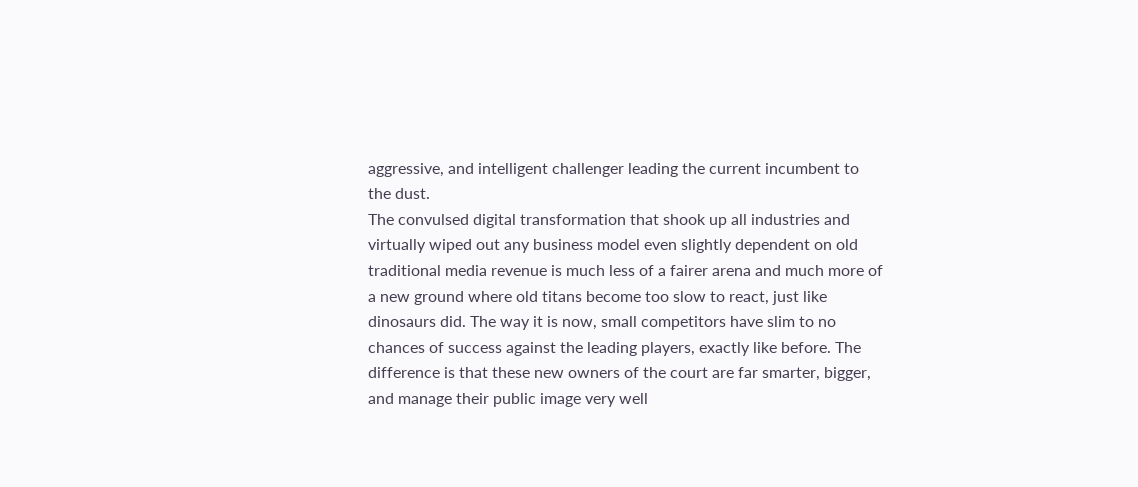aggressive, and intelligent challenger leading the current incumbent to the dust.
The convulsed digital transformation that shook up all industries and virtually wiped out any business model even slightly dependent on old traditional media revenue is much less of a fairer arena and much more of a new ground where old titans become too slow to react, just like dinosaurs did. The way it is now, small competitors have slim to no chances of success against the leading players, exactly like before. The difference is that these new owners of the court are far smarter, bigger, and manage their public image very well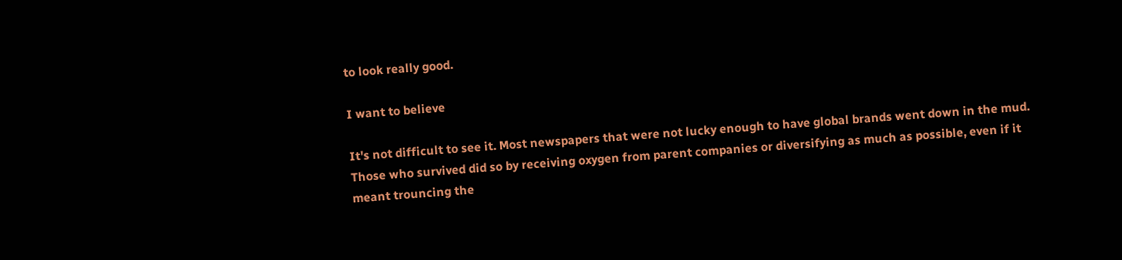to look really good.

I want to believe

It's not difficult to see it. Most newspapers that were not lucky enough to have global brands went down in the mud. Those who survived did so by receiving oxygen from parent companies or diversifying as much as possible, even if it meant trouncing the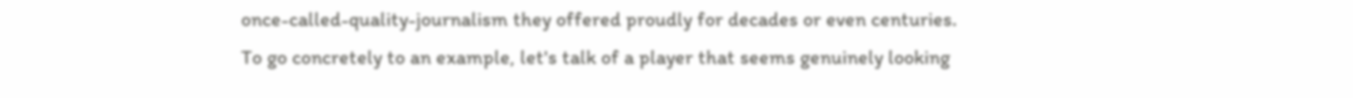once-called-quality-journalism they offered proudly for decades or even centuries.
To go concretely to an example, let's talk of a player that seems genuinely looking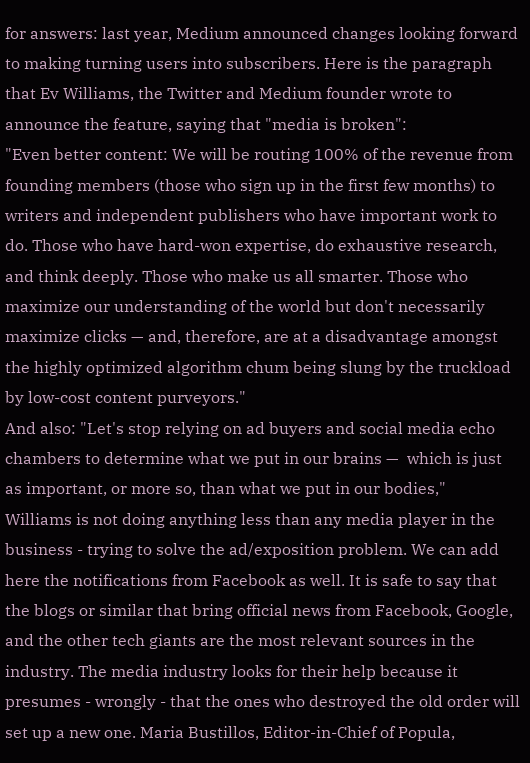for answers: last year, Medium announced changes looking forward to making turning users into subscribers. Here is the paragraph that Ev Williams, the Twitter and Medium founder wrote to announce the feature, saying that "media is broken":
"Even better content: We will be routing 100% of the revenue from founding members (those who sign up in the first few months) to writers and independent publishers who have important work to do. Those who have hard-won expertise, do exhaustive research, and think deeply. Those who make us all smarter. Those who maximize our understanding of the world but don't necessarily maximize clicks — and, therefore, are at a disadvantage amongst the highly optimized algorithm chum being slung by the truckload by low-cost content purveyors."
And also: "Let's stop relying on ad buyers and social media echo chambers to determine what we put in our brains —  which is just as important, or more so, than what we put in our bodies,"
Williams is not doing anything less than any media player in the business - trying to solve the ad/exposition problem. We can add here the notifications from Facebook as well. It is safe to say that the blogs or similar that bring official news from Facebook, Google, and the other tech giants are the most relevant sources in the industry. The media industry looks for their help because it presumes - wrongly - that the ones who destroyed the old order will set up a new one. Maria Bustillos, Editor-in-Chief of Popula,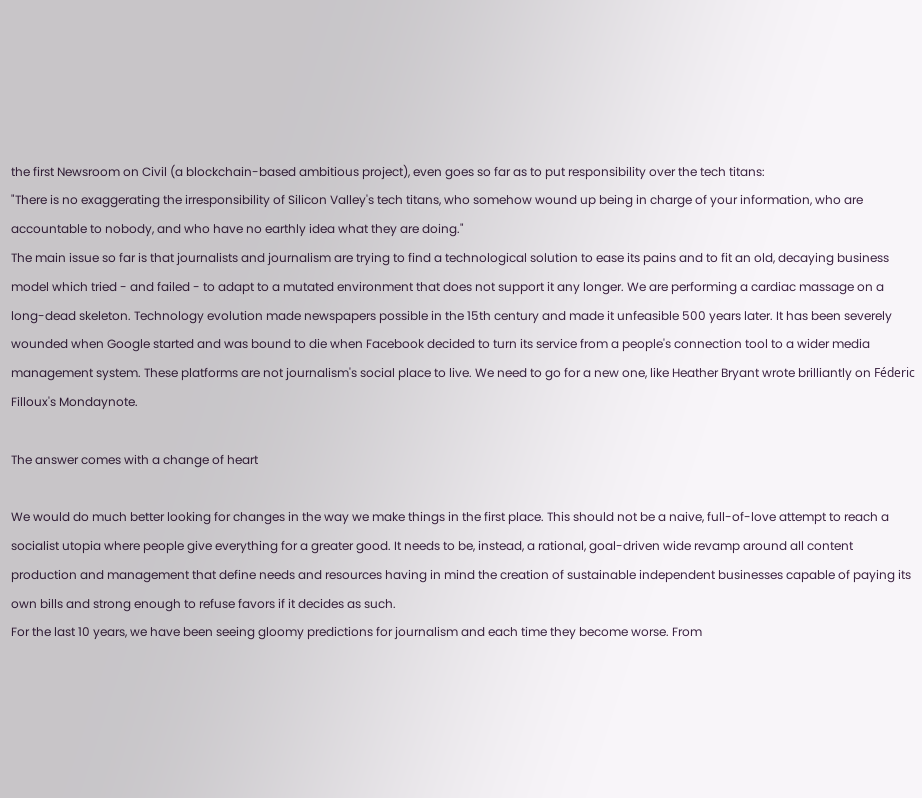the first Newsroom on Civil (a blockchain-based ambitious project), even goes so far as to put responsibility over the tech titans:
"There is no exaggerating the irresponsibility of Silicon Valley's tech titans, who somehow wound up being in charge of your information, who are accountable to nobody, and who have no earthly idea what they are doing."
The main issue so far is that journalists and journalism are trying to find a technological solution to ease its pains and to fit an old, decaying business model which tried - and failed - to adapt to a mutated environment that does not support it any longer. We are performing a cardiac massage on a long-dead skeleton. Technology evolution made newspapers possible in the 15th century and made it unfeasible 500 years later. It has been severely wounded when Google started and was bound to die when Facebook decided to turn its service from a people's connection tool to a wider media management system. These platforms are not journalism's social place to live. We need to go for a new one, like Heather Bryant wrote brilliantly on Féderic Filloux's Mondaynote.

The answer comes with a change of heart

We would do much better looking for changes in the way we make things in the first place. This should not be a naive, full-of-love attempt to reach a socialist utopia where people give everything for a greater good. It needs to be, instead, a rational, goal-driven wide revamp around all content production and management that define needs and resources having in mind the creation of sustainable independent businesses capable of paying its own bills and strong enough to refuse favors if it decides as such.
For the last 10 years, we have been seeing gloomy predictions for journalism and each time they become worse. From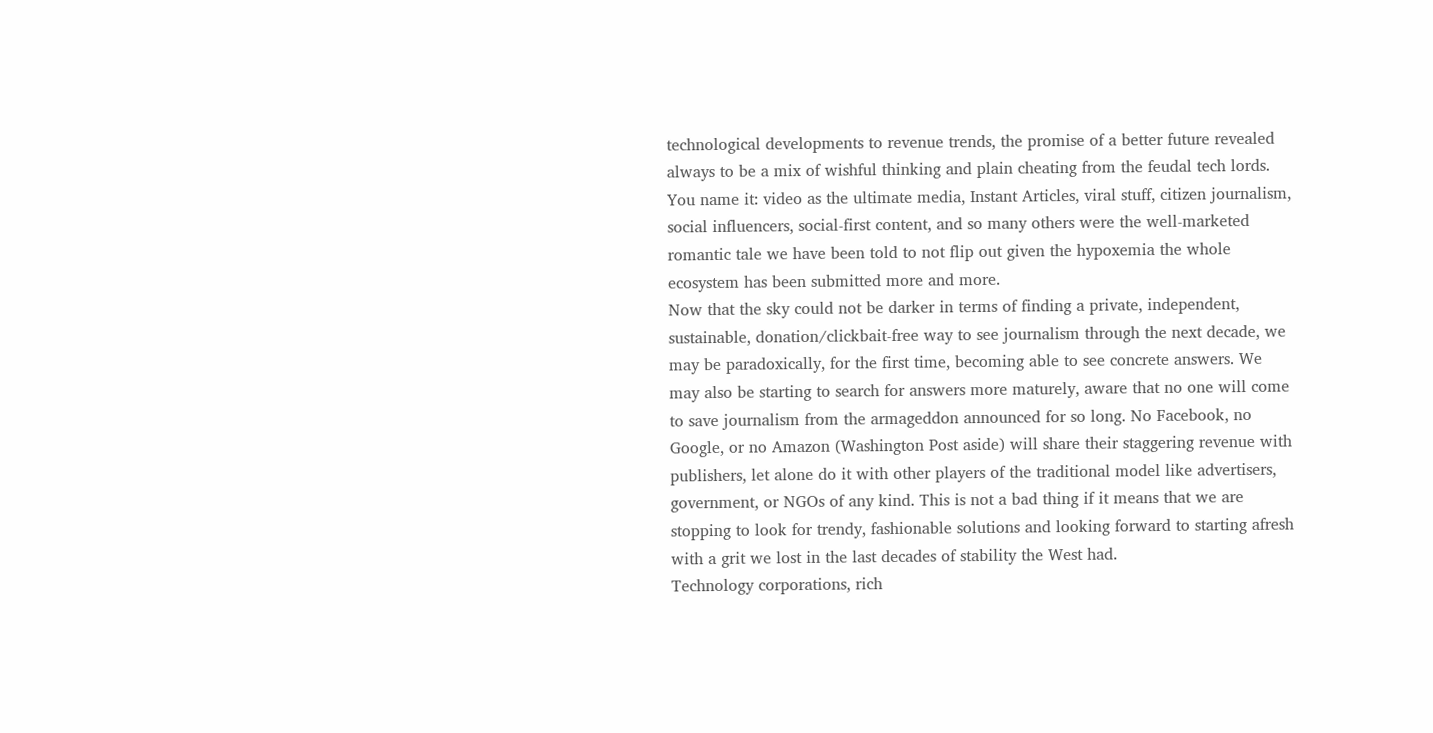technological developments to revenue trends, the promise of a better future revealed always to be a mix of wishful thinking and plain cheating from the feudal tech lords. You name it: video as the ultimate media, Instant Articles, viral stuff, citizen journalism, social influencers, social-first content, and so many others were the well-marketed romantic tale we have been told to not flip out given the hypoxemia the whole ecosystem has been submitted more and more.
Now that the sky could not be darker in terms of finding a private, independent, sustainable, donation/clickbait-free way to see journalism through the next decade, we may be paradoxically, for the first time, becoming able to see concrete answers. We may also be starting to search for answers more maturely, aware that no one will come to save journalism from the armageddon announced for so long. No Facebook, no Google, or no Amazon (Washington Post aside) will share their staggering revenue with publishers, let alone do it with other players of the traditional model like advertisers, government, or NGOs of any kind. This is not a bad thing if it means that we are stopping to look for trendy, fashionable solutions and looking forward to starting afresh with a grit we lost in the last decades of stability the West had.
Technology corporations, rich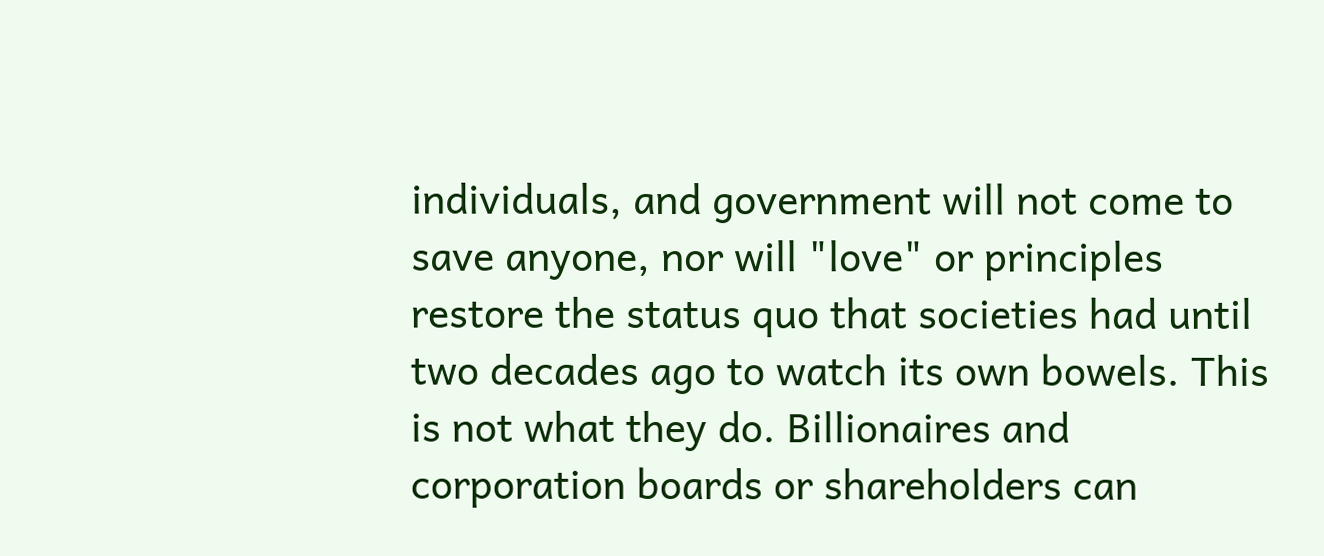individuals, and government will not come to save anyone, nor will "love" or principles restore the status quo that societies had until two decades ago to watch its own bowels. This is not what they do. Billionaires and corporation boards or shareholders can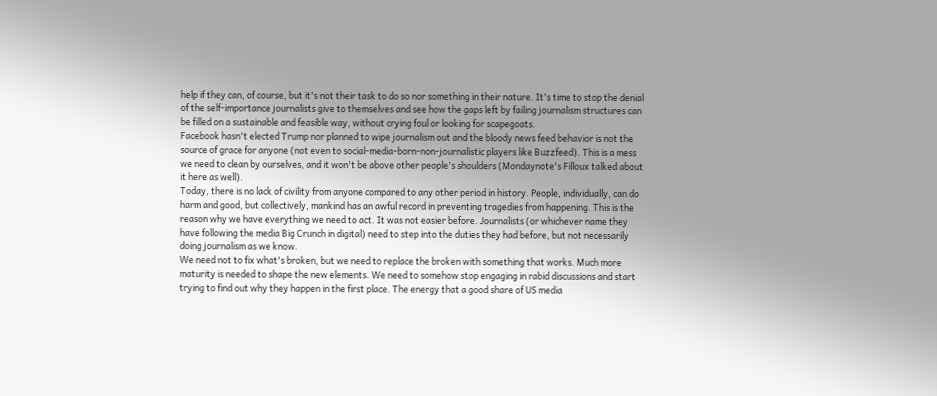help if they can, of course, but it's not their task to do so nor something in their nature. It's time to stop the denial of the self-importance journalists give to themselves and see how the gaps left by failing journalism structures can be filled on a sustainable and feasible way, without crying foul or looking for scapegoats.
Facebook hasn't elected Trump nor planned to wipe journalism out and the bloody news feed behavior is not the source of grace for anyone (not even to social-media-born-non-journalistic players like Buzzfeed). This is a mess we need to clean by ourselves, and it won't be above other people's shoulders (Mondaynote's Filloux talked about it here as well).
Today, there is no lack of civility from anyone compared to any other period in history. People, individually, can do harm and good, but collectively, mankind has an awful record in preventing tragedies from happening. This is the reason why we have everything we need to act. It was not easier before. Journalists (or whichever name they have following the media Big Crunch in digital) need to step into the duties they had before, but not necessarily doing journalism as we know.
We need not to fix what's broken, but we need to replace the broken with something that works. Much more maturity is needed to shape the new elements. We need to somehow stop engaging in rabid discussions and start trying to find out why they happen in the first place. The energy that a good share of US media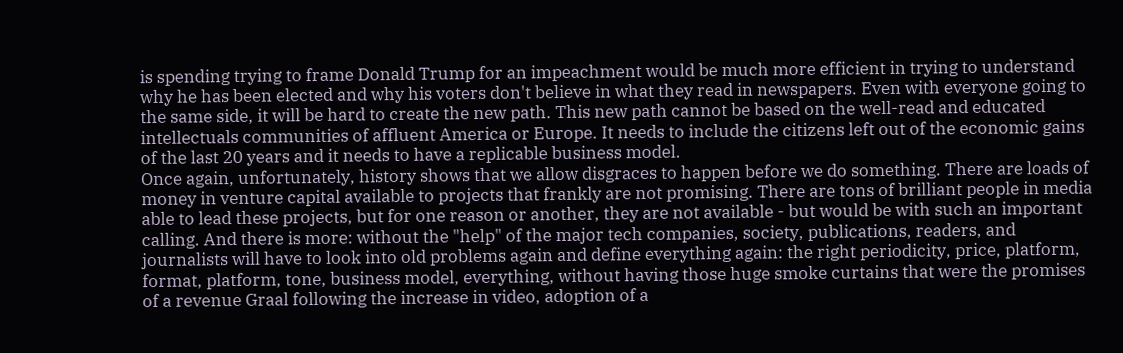is spending trying to frame Donald Trump for an impeachment would be much more efficient in trying to understand why he has been elected and why his voters don't believe in what they read in newspapers. Even with everyone going to the same side, it will be hard to create the new path. This new path cannot be based on the well-read and educated intellectuals communities of affluent America or Europe. It needs to include the citizens left out of the economic gains of the last 20 years and it needs to have a replicable business model.
Once again, unfortunately, history shows that we allow disgraces to happen before we do something. There are loads of money in venture capital available to projects that frankly are not promising. There are tons of brilliant people in media able to lead these projects, but for one reason or another, they are not available - but would be with such an important calling. And there is more: without the "help" of the major tech companies, society, publications, readers, and journalists will have to look into old problems again and define everything again: the right periodicity, price, platform, format, platform, tone, business model, everything, without having those huge smoke curtains that were the promises of a revenue Graal following the increase in video, adoption of a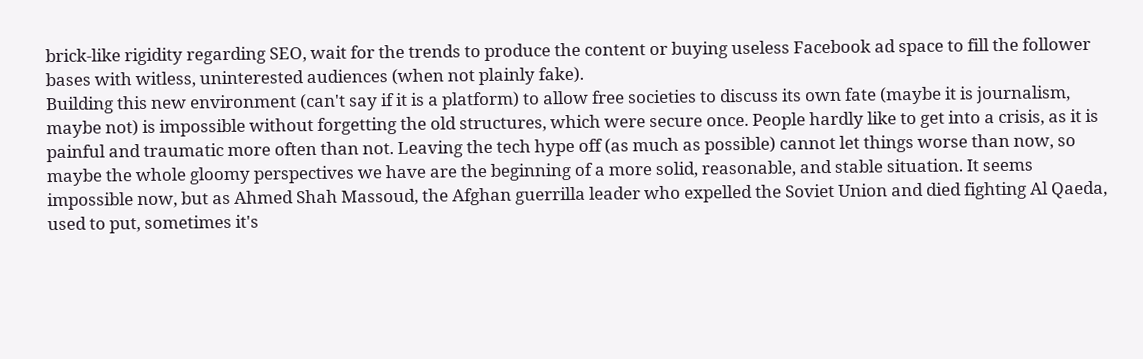brick-like rigidity regarding SEO, wait for the trends to produce the content or buying useless Facebook ad space to fill the follower bases with witless, uninterested audiences (when not plainly fake).
Building this new environment (can't say if it is a platform) to allow free societies to discuss its own fate (maybe it is journalism, maybe not) is impossible without forgetting the old structures, which were secure once. People hardly like to get into a crisis, as it is painful and traumatic more often than not. Leaving the tech hype off (as much as possible) cannot let things worse than now, so maybe the whole gloomy perspectives we have are the beginning of a more solid, reasonable, and stable situation. It seems impossible now, but as Ahmed Shah Massoud, the Afghan guerrilla leader who expelled the Soviet Union and died fighting Al Qaeda, used to put, sometimes it's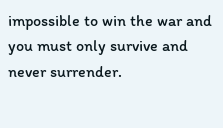impossible to win the war and you must only survive and never surrender.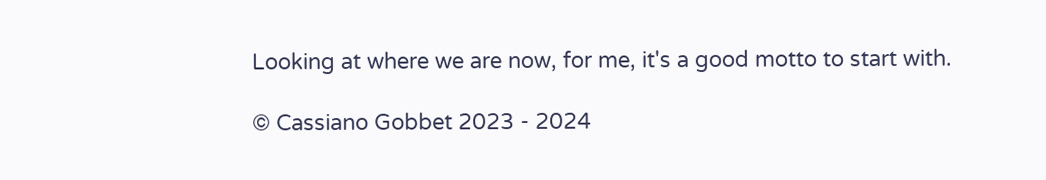Looking at where we are now, for me, it's a good motto to start with.

© Cassiano Gobbet 2023 - 2024